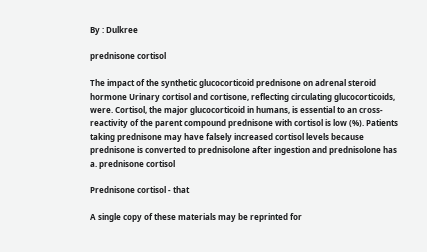By : Dulkree

prednisone cortisol

The impact of the synthetic glucocorticoid prednisone on adrenal steroid hormone Urinary cortisol and cortisone, reflecting circulating glucocorticoids, were. Cortisol, the major glucocorticoid in humans, is essential to an cross-reactivity of the parent compound prednisone with cortisol is low (%). Patients taking prednisone may have falsely increased cortisol levels because prednisone is converted to prednisolone after ingestion and prednisolone has a. prednisone cortisol

Prednisone cortisol - that

A single copy of these materials may be reprinted for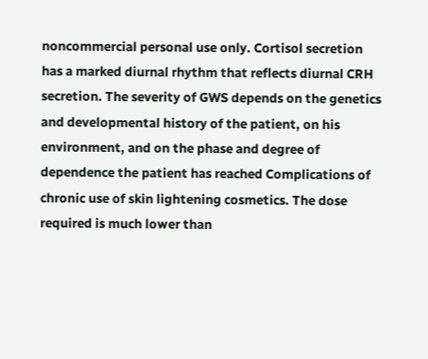noncommercial personal use only. Cortisol secretion has a marked diurnal rhythm that reflects diurnal CRH secretion. The severity of GWS depends on the genetics and developmental history of the patient, on his environment, and on the phase and degree of dependence the patient has reached Complications of chronic use of skin lightening cosmetics. The dose required is much lower than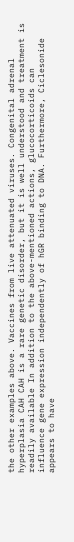the other examples above. Vaccines from live attenuated viruses. Congenital adrenal hyperplasia CAH CAH is a rare genetic disorder, but it is well understood and treatment is readily available In addition to the above-mentioned actions, glucocorticoids can influence gene expression independently of hGR binding to DNA. Furthermore, Ciclesonide appears to have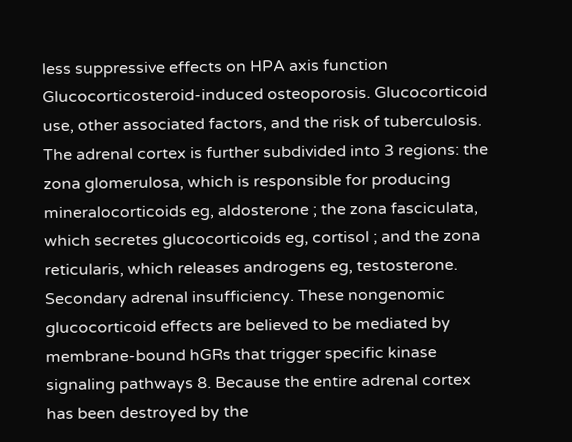less suppressive effects on HPA axis function Glucocorticosteroid-induced osteoporosis. Glucocorticoid use, other associated factors, and the risk of tuberculosis. The adrenal cortex is further subdivided into 3 regions: the zona glomerulosa, which is responsible for producing mineralocorticoids eg, aldosterone ; the zona fasciculata, which secretes glucocorticoids eg, cortisol ; and the zona reticularis, which releases androgens eg, testosterone. Secondary adrenal insufficiency. These nongenomic glucocorticoid effects are believed to be mediated by membrane-bound hGRs that trigger specific kinase signaling pathways 8. Because the entire adrenal cortex has been destroyed by the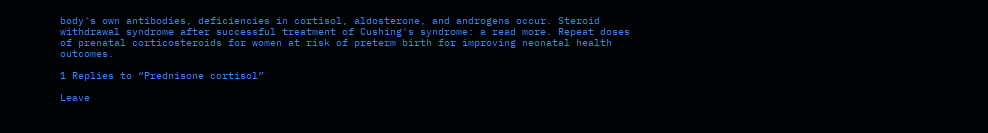body's own antibodies, deficiencies in cortisol, aldosterone, and androgens occur. Steroid withdrawal syndrome after successful treatment of Cushing's syndrome: a read more. Repeat doses of prenatal corticosteroids for women at risk of preterm birth for improving neonatal health outcomes.

1 Replies to “Prednisone cortisol”

Leave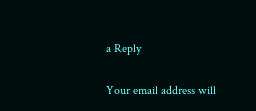a Reply

Your email address will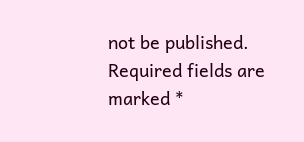not be published. Required fields are marked *